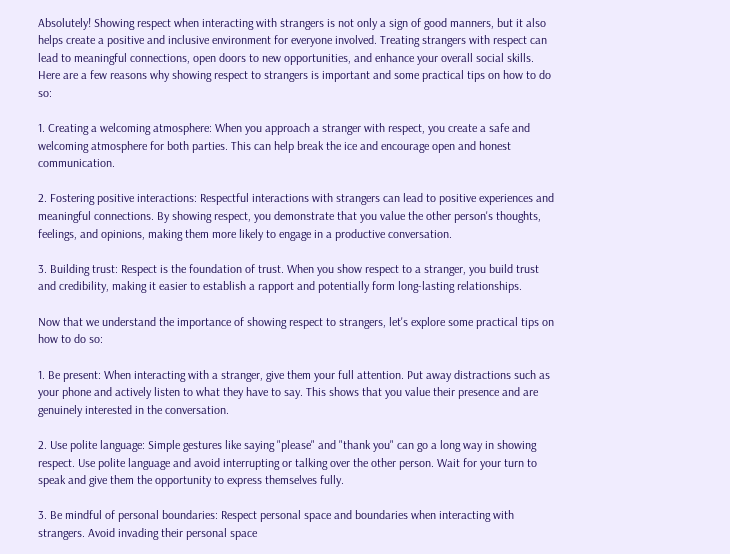Absolutely! Showing respect when interacting with strangers is not only a sign of good manners, but it also helps create a positive and inclusive environment for everyone involved. Treating strangers with respect can lead to meaningful connections, open doors to new opportunities, and enhance your overall social skills. Here are a few reasons why showing respect to strangers is important and some practical tips on how to do so:

1. Creating a welcoming atmosphere: When you approach a stranger with respect, you create a safe and welcoming atmosphere for both parties. This can help break the ice and encourage open and honest communication.

2. Fostering positive interactions: Respectful interactions with strangers can lead to positive experiences and meaningful connections. By showing respect, you demonstrate that you value the other person's thoughts, feelings, and opinions, making them more likely to engage in a productive conversation.

3. Building trust: Respect is the foundation of trust. When you show respect to a stranger, you build trust and credibility, making it easier to establish a rapport and potentially form long-lasting relationships.

Now that we understand the importance of showing respect to strangers, let's explore some practical tips on how to do so:

1. Be present: When interacting with a stranger, give them your full attention. Put away distractions such as your phone and actively listen to what they have to say. This shows that you value their presence and are genuinely interested in the conversation.

2. Use polite language: Simple gestures like saying "please" and "thank you" can go a long way in showing respect. Use polite language and avoid interrupting or talking over the other person. Wait for your turn to speak and give them the opportunity to express themselves fully.

3. Be mindful of personal boundaries: Respect personal space and boundaries when interacting with strangers. Avoid invading their personal space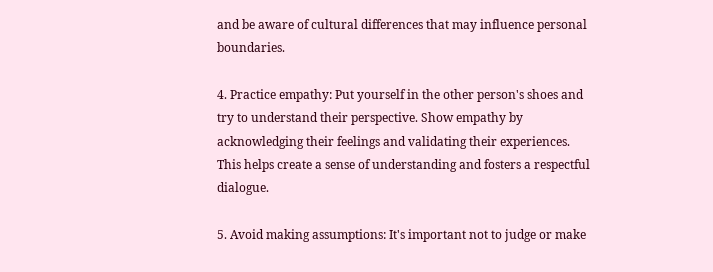and be aware of cultural differences that may influence personal boundaries.

4. Practice empathy: Put yourself in the other person's shoes and try to understand their perspective. Show empathy by acknowledging their feelings and validating their experiences. This helps create a sense of understanding and fosters a respectful dialogue.

5. Avoid making assumptions: It's important not to judge or make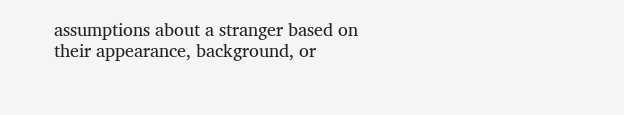assumptions about a stranger based on their appearance, background, or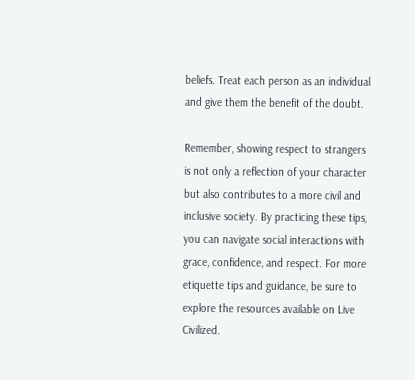beliefs. Treat each person as an individual and give them the benefit of the doubt.

Remember, showing respect to strangers is not only a reflection of your character but also contributes to a more civil and inclusive society. By practicing these tips, you can navigate social interactions with grace, confidence, and respect. For more etiquette tips and guidance, be sure to explore the resources available on Live Civilized.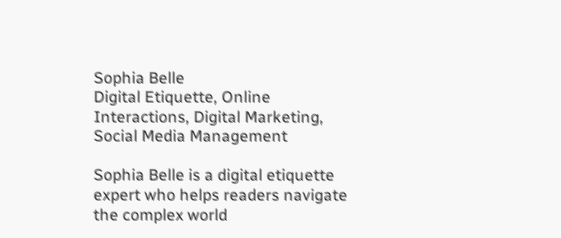Sophia Belle
Digital Etiquette, Online Interactions, Digital Marketing, Social Media Management

Sophia Belle is a digital etiquette expert who helps readers navigate the complex world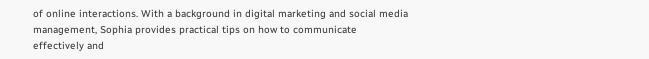of online interactions. With a background in digital marketing and social media management, Sophia provides practical tips on how to communicate effectively and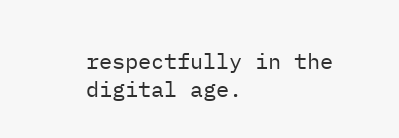respectfully in the digital age.